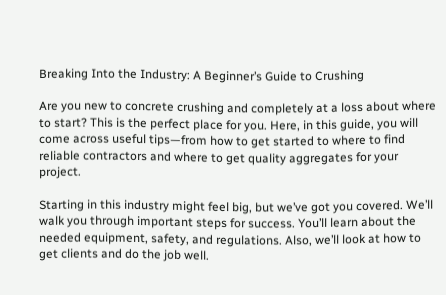Breaking Into the Industry: A Beginner’s Guide to Crushing

Are you new to concrete crushing and completely at a loss about where to start? This is the perfect place for you. Here, in this guide, you will come across useful tips—from how to get started to where to find reliable contractors and where to get quality aggregates for your project.

Starting in this industry might feel big, but we’ve got you covered. We’ll walk you through important steps for success. You’ll learn about the needed equipment, safety, and regulations. Also, we’ll look at how to get clients and do the job well.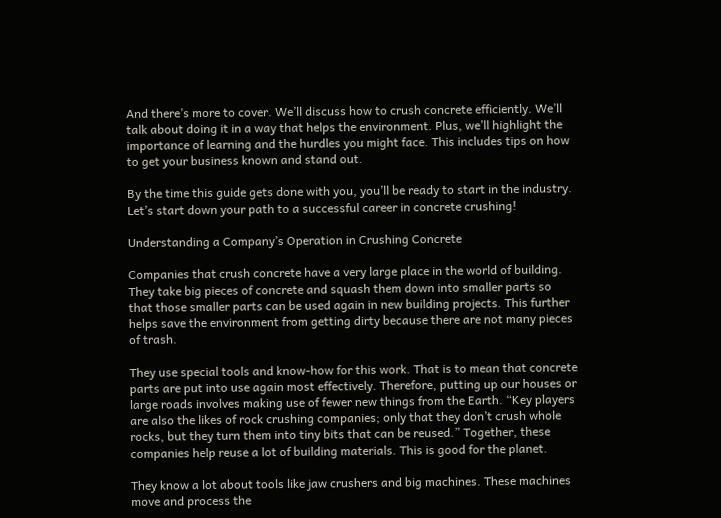And there’s more to cover. We’ll discuss how to crush concrete efficiently. We’ll talk about doing it in a way that helps the environment. Plus, we’ll highlight the importance of learning and the hurdles you might face. This includes tips on how to get your business known and stand out.

By the time this guide gets done with you, you’ll be ready to start in the industry. Let’s start down your path to a successful career in concrete crushing!

Understanding a Company’s Operation in Crushing Concrete

Companies that crush concrete have a very large place in the world of building. They take big pieces of concrete and squash them down into smaller parts so that those smaller parts can be used again in new building projects. This further helps save the environment from getting dirty because there are not many pieces of trash.

They use special tools and know-how for this work. That is to mean that concrete parts are put into use again most effectively. Therefore, putting up our houses or large roads involves making use of fewer new things from the Earth. “Key players are also the likes of rock crushing companies; only that they don’t crush whole rocks, but they turn them into tiny bits that can be reused.” Together, these companies help reuse a lot of building materials. This is good for the planet.

They know a lot about tools like jaw crushers and big machines. These machines move and process the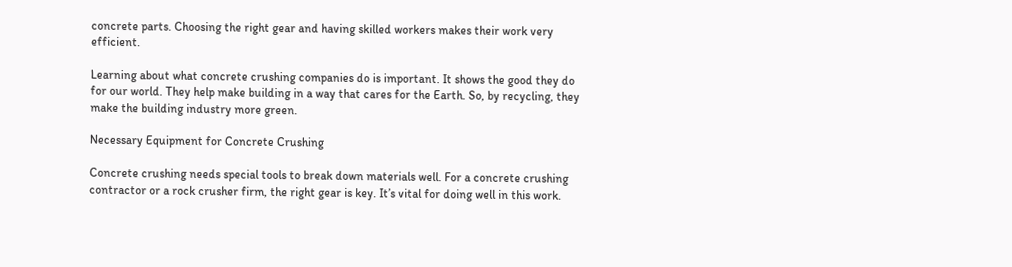concrete parts. Choosing the right gear and having skilled workers makes their work very efficient.

Learning about what concrete crushing companies do is important. It shows the good they do for our world. They help make building in a way that cares for the Earth. So, by recycling, they make the building industry more green.

Necessary Equipment for Concrete Crushing

Concrete crushing needs special tools to break down materials well. For a concrete crushing contractor or a rock crusher firm, the right gear is key. It’s vital for doing well in this work.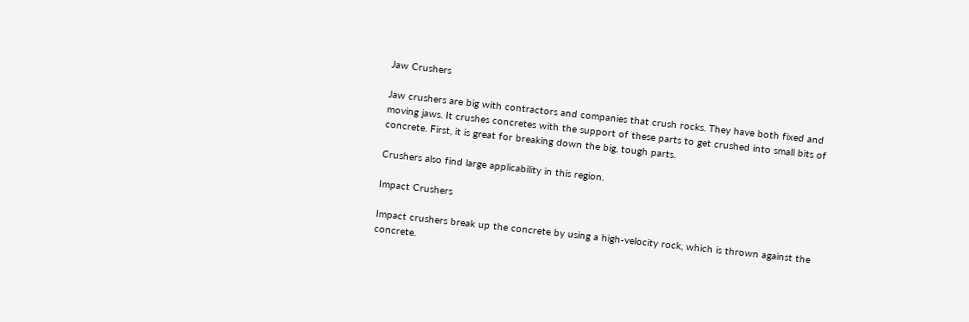Jaw Crushers

Jaw crushers are big with contractors and companies that crush rocks. They have both fixed and moving jaws. It crushes concretes with the support of these parts to get crushed into small bits of concrete. First, it is great for breaking down the big, tough parts.

Crushers also find large applicability in this region.

Impact Crushers

Impact crushers break up the concrete by using a high-velocity rock, which is thrown against the concrete.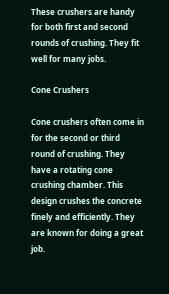These crushers are handy for both first and second rounds of crushing. They fit well for many jobs.

Cone Crushers

Cone crushers often come in for the second or third round of crushing. They have a rotating cone crushing chamber. This design crushes the concrete finely and efficiently. They are known for doing a great job.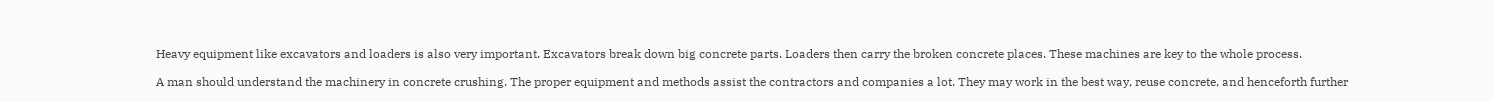Heavy equipment like excavators and loaders is also very important. Excavators break down big concrete parts. Loaders then carry the broken concrete places. These machines are key to the whole process.

A man should understand the machinery in concrete crushing. The proper equipment and methods assist the contractors and companies a lot. They may work in the best way, reuse concrete, and henceforth further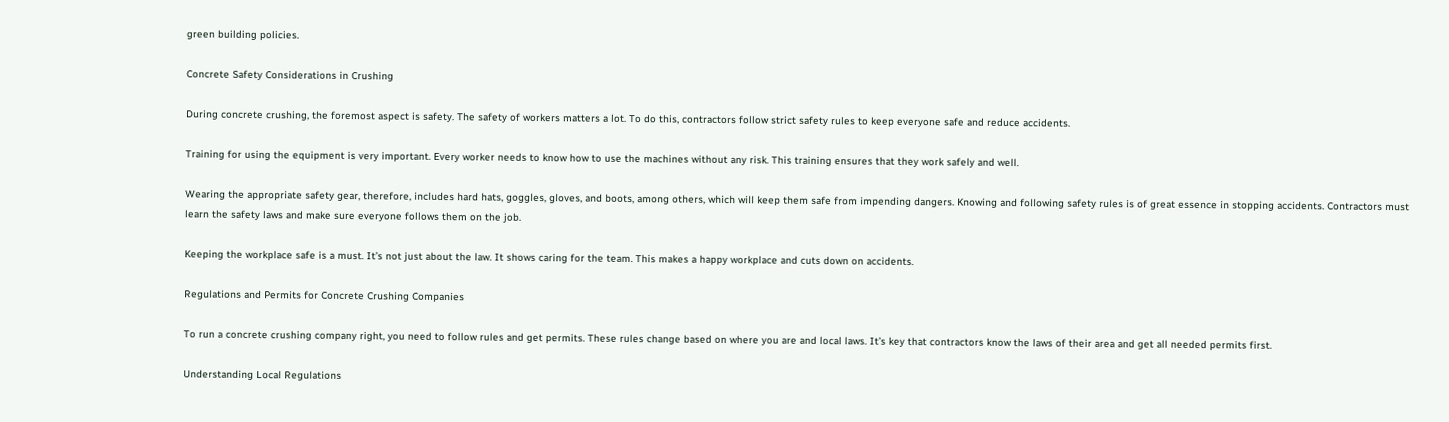green building policies.

Concrete Safety Considerations in Crushing

During concrete crushing, the foremost aspect is safety. The safety of workers matters a lot. To do this, contractors follow strict safety rules to keep everyone safe and reduce accidents.

Training for using the equipment is very important. Every worker needs to know how to use the machines without any risk. This training ensures that they work safely and well.

Wearing the appropriate safety gear, therefore, includes hard hats, goggles, gloves, and boots, among others, which will keep them safe from impending dangers. Knowing and following safety rules is of great essence in stopping accidents. Contractors must learn the safety laws and make sure everyone follows them on the job.

Keeping the workplace safe is a must. It’s not just about the law. It shows caring for the team. This makes a happy workplace and cuts down on accidents.

Regulations and Permits for Concrete Crushing Companies

To run a concrete crushing company right, you need to follow rules and get permits. These rules change based on where you are and local laws. It’s key that contractors know the laws of their area and get all needed permits first.

Understanding Local Regulations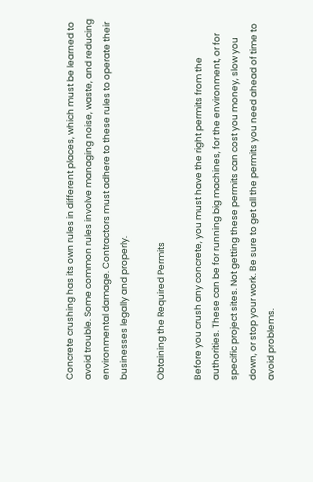Concrete crushing has its own rules in different places, which must be learned to avoid trouble. Some common rules involve managing noise, waste, and reducing environmental damage. Contractors must adhere to these rules to operate their businesses legally and properly.

Obtaining the Required Permits

Before you crush any concrete, you must have the right permits from the authorities. These can be for running big machines, for the environment, or for specific project sites. Not getting these permits can cost you money, slow you down, or stop your work. Be sure to get all the permits you need ahead of time to avoid problems.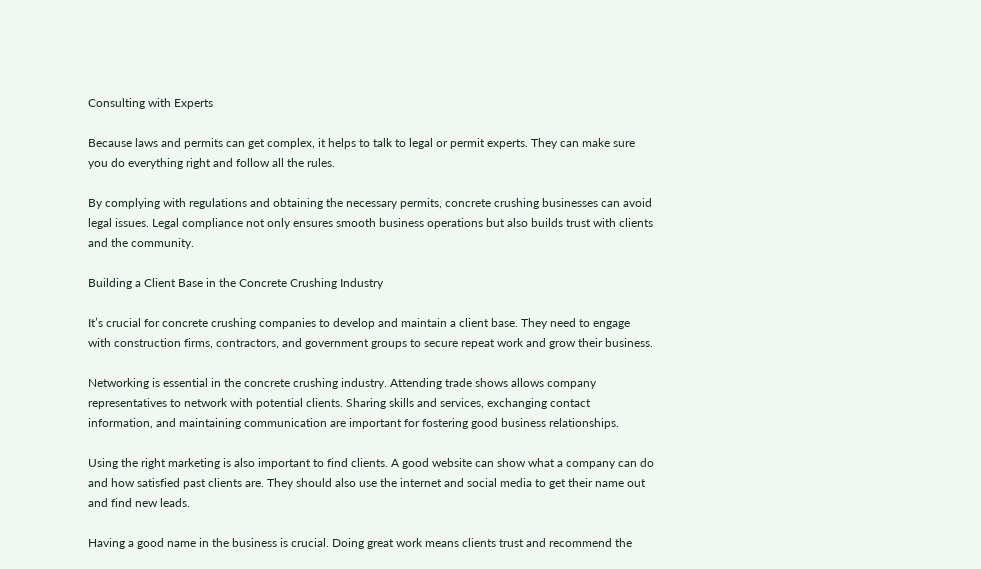Consulting with Experts

Because laws and permits can get complex, it helps to talk to legal or permit experts. They can make sure you do everything right and follow all the rules.

By complying with regulations and obtaining the necessary permits, concrete crushing businesses can avoid legal issues. Legal compliance not only ensures smooth business operations but also builds trust with clients and the community.

Building a Client Base in the Concrete Crushing Industry

It’s crucial for concrete crushing companies to develop and maintain a client base. They need to engage with construction firms, contractors, and government groups to secure repeat work and grow their business.

Networking is essential in the concrete crushing industry. Attending trade shows allows company representatives to network with potential clients. Sharing skills and services, exchanging contact information, and maintaining communication are important for fostering good business relationships.

Using the right marketing is also important to find clients. A good website can show what a company can do and how satisfied past clients are. They should also use the internet and social media to get their name out and find new leads.

Having a good name in the business is crucial. Doing great work means clients trust and recommend the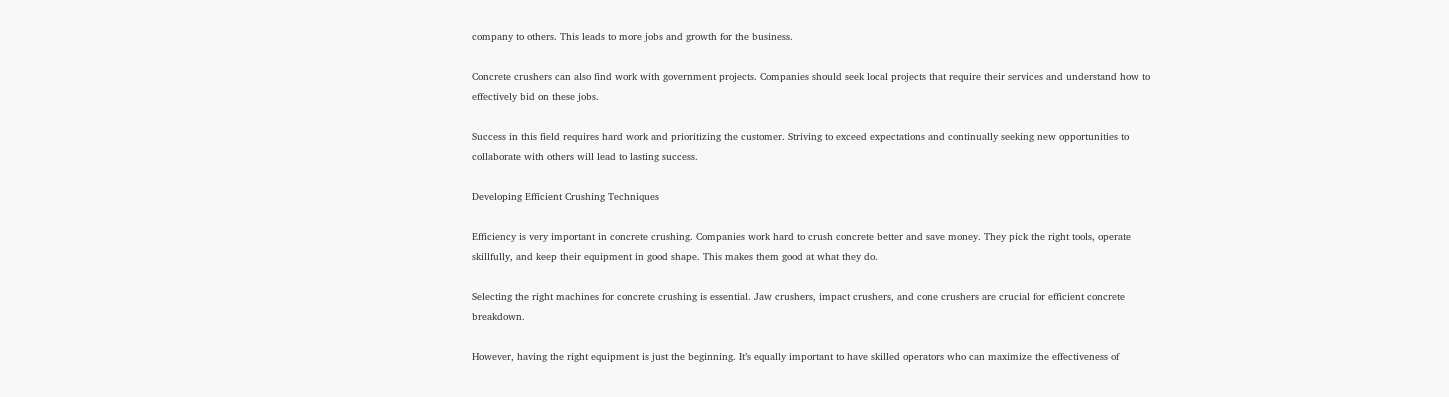company to others. This leads to more jobs and growth for the business.

Concrete crushers can also find work with government projects. Companies should seek local projects that require their services and understand how to effectively bid on these jobs.

Success in this field requires hard work and prioritizing the customer. Striving to exceed expectations and continually seeking new opportunities to collaborate with others will lead to lasting success.

Developing Efficient Crushing Techniques

Efficiency is very important in concrete crushing. Companies work hard to crush concrete better and save money. They pick the right tools, operate skillfully, and keep their equipment in good shape. This makes them good at what they do.

Selecting the right machines for concrete crushing is essential. Jaw crushers, impact crushers, and cone crushers are crucial for efficient concrete breakdown.

However, having the right equipment is just the beginning. It’s equally important to have skilled operators who can maximize the effectiveness of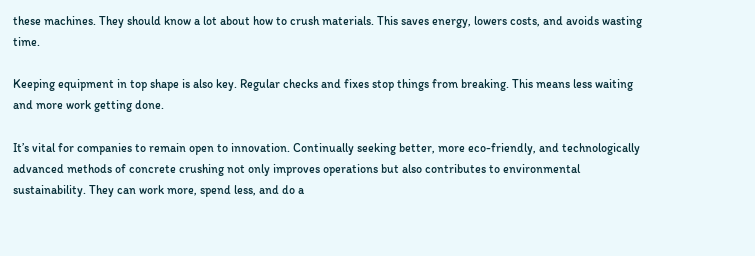these machines. They should know a lot about how to crush materials. This saves energy, lowers costs, and avoids wasting time.

Keeping equipment in top shape is also key. Regular checks and fixes stop things from breaking. This means less waiting and more work getting done.

It’s vital for companies to remain open to innovation. Continually seeking better, more eco-friendly, and technologically advanced methods of concrete crushing not only improves operations but also contributes to environmental sustainability. They can work more, spend less, and do a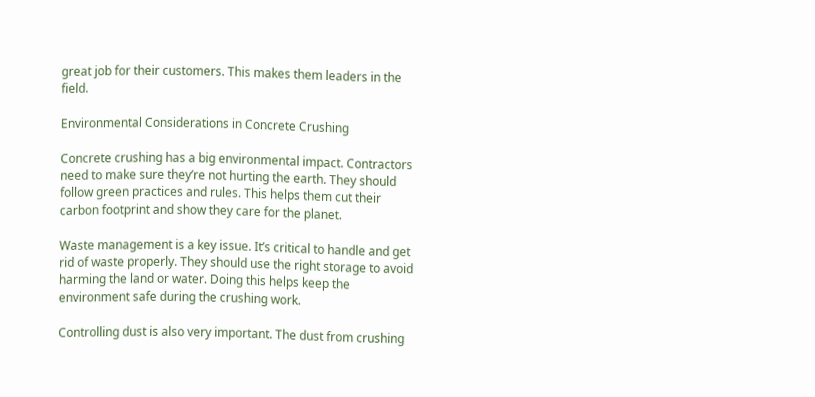great job for their customers. This makes them leaders in the field.

Environmental Considerations in Concrete Crushing

Concrete crushing has a big environmental impact. Contractors need to make sure they’re not hurting the earth. They should follow green practices and rules. This helps them cut their carbon footprint and show they care for the planet.

Waste management is a key issue. It’s critical to handle and get rid of waste properly. They should use the right storage to avoid harming the land or water. Doing this helps keep the environment safe during the crushing work.

Controlling dust is also very important. The dust from crushing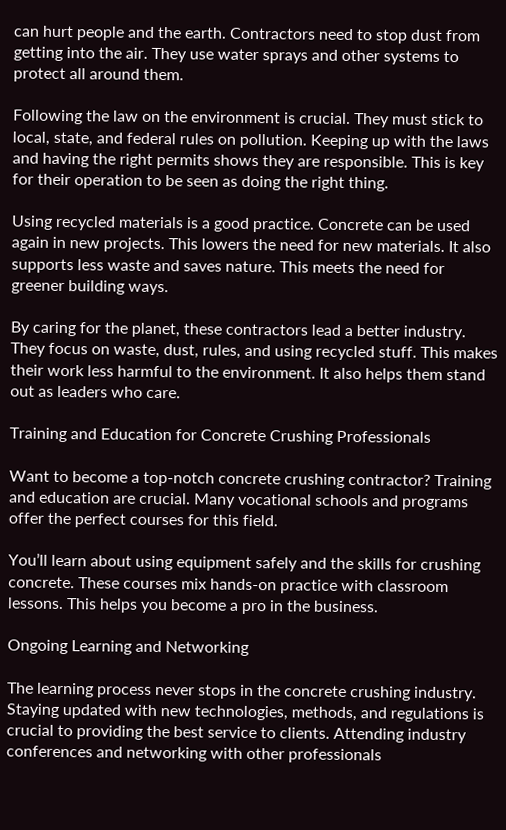can hurt people and the earth. Contractors need to stop dust from getting into the air. They use water sprays and other systems to protect all around them.

Following the law on the environment is crucial. They must stick to local, state, and federal rules on pollution. Keeping up with the laws and having the right permits shows they are responsible. This is key for their operation to be seen as doing the right thing.

Using recycled materials is a good practice. Concrete can be used again in new projects. This lowers the need for new materials. It also supports less waste and saves nature. This meets the need for greener building ways.

By caring for the planet, these contractors lead a better industry. They focus on waste, dust, rules, and using recycled stuff. This makes their work less harmful to the environment. It also helps them stand out as leaders who care.

Training and Education for Concrete Crushing Professionals

Want to become a top-notch concrete crushing contractor? Training and education are crucial. Many vocational schools and programs offer the perfect courses for this field.

You’ll learn about using equipment safely and the skills for crushing concrete. These courses mix hands-on practice with classroom lessons. This helps you become a pro in the business.

Ongoing Learning and Networking

The learning process never stops in the concrete crushing industry. Staying updated with new technologies, methods, and regulations is crucial to providing the best service to clients. Attending industry conferences and networking with other professionals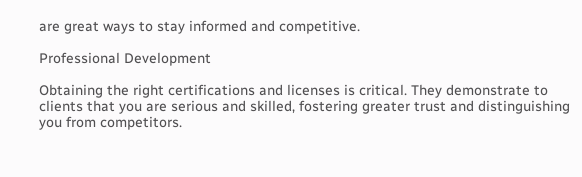are great ways to stay informed and competitive.

Professional Development

Obtaining the right certifications and licenses is critical. They demonstrate to clients that you are serious and skilled, fostering greater trust and distinguishing you from competitors.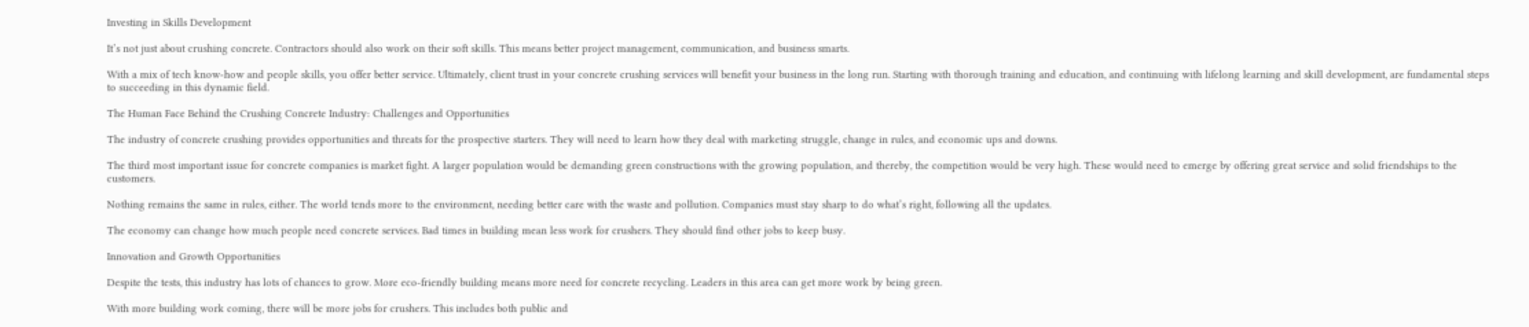Investing in Skills Development

It’s not just about crushing concrete. Contractors should also work on their soft skills. This means better project management, communication, and business smarts.

With a mix of tech know-how and people skills, you offer better service. Ultimately, client trust in your concrete crushing services will benefit your business in the long run. Starting with thorough training and education, and continuing with lifelong learning and skill development, are fundamental steps to succeeding in this dynamic field.

The Human Face Behind the Crushing Concrete Industry: Challenges and Opportunities

The industry of concrete crushing provides opportunities and threats for the prospective starters. They will need to learn how they deal with marketing struggle, change in rules, and economic ups and downs.

The third most important issue for concrete companies is market fight. A larger population would be demanding green constructions with the growing population, and thereby, the competition would be very high. These would need to emerge by offering great service and solid friendships to the customers.

Nothing remains the same in rules, either. The world tends more to the environment, needing better care with the waste and pollution. Companies must stay sharp to do what’s right, following all the updates.

The economy can change how much people need concrete services. Bad times in building mean less work for crushers. They should find other jobs to keep busy.

Innovation and Growth Opportunities

Despite the tests, this industry has lots of chances to grow. More eco-friendly building means more need for concrete recycling. Leaders in this area can get more work by being green.

With more building work coming, there will be more jobs for crushers. This includes both public and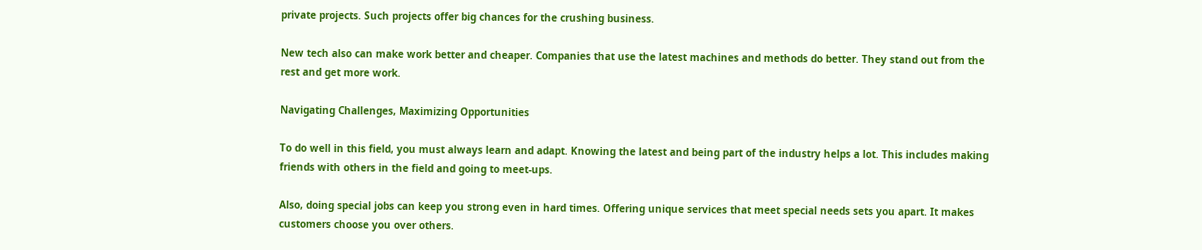private projects. Such projects offer big chances for the crushing business.

New tech also can make work better and cheaper. Companies that use the latest machines and methods do better. They stand out from the rest and get more work.

Navigating Challenges, Maximizing Opportunities

To do well in this field, you must always learn and adapt. Knowing the latest and being part of the industry helps a lot. This includes making friends with others in the field and going to meet-ups.

Also, doing special jobs can keep you strong even in hard times. Offering unique services that meet special needs sets you apart. It makes customers choose you over others.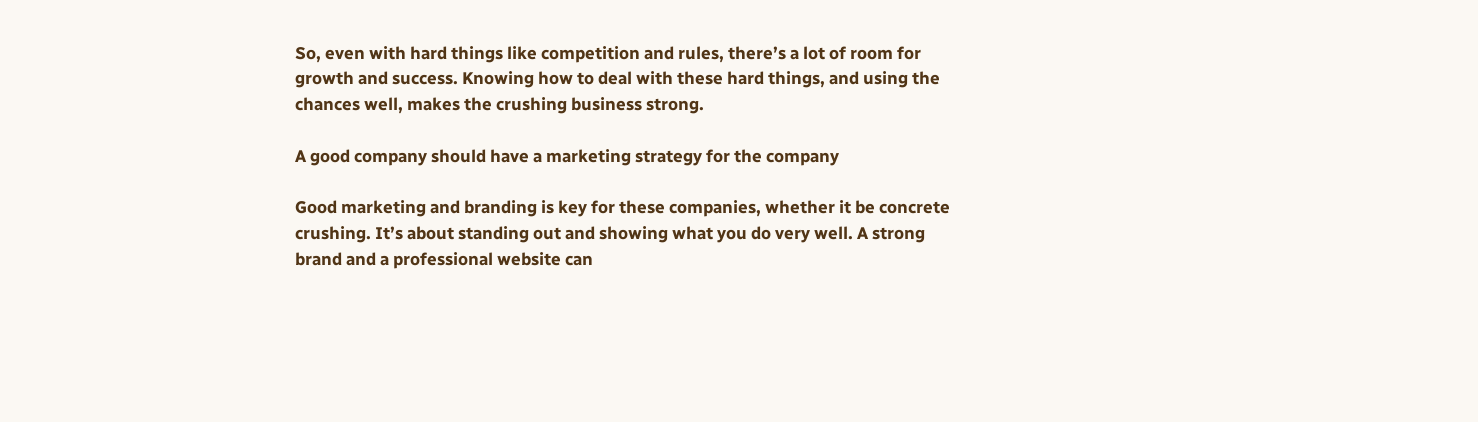So, even with hard things like competition and rules, there’s a lot of room for growth and success. Knowing how to deal with these hard things, and using the chances well, makes the crushing business strong.

A good company should have a marketing strategy for the company

Good marketing and branding is key for these companies, whether it be concrete crushing. It’s about standing out and showing what you do very well. A strong brand and a professional website can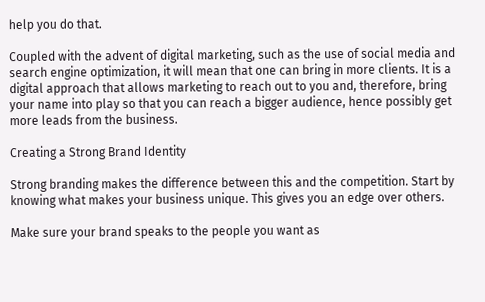help you do that.

Coupled with the advent of digital marketing, such as the use of social media and search engine optimization, it will mean that one can bring in more clients. It is a digital approach that allows marketing to reach out to you and, therefore, bring your name into play so that you can reach a bigger audience, hence possibly get more leads from the business.

Creating a Strong Brand Identity

Strong branding makes the difference between this and the competition. Start by knowing what makes your business unique. This gives you an edge over others.

Make sure your brand speaks to the people you want as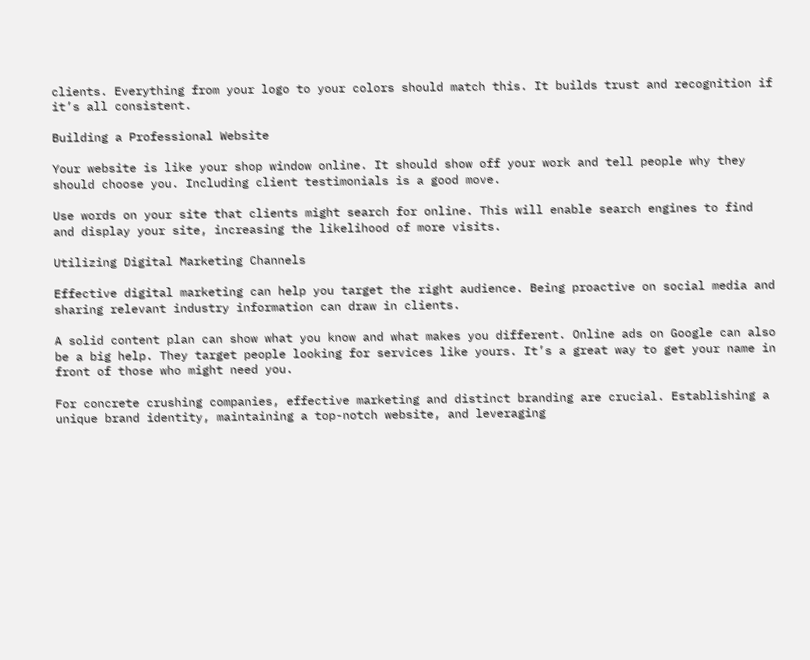clients. Everything from your logo to your colors should match this. It builds trust and recognition if it’s all consistent.

Building a Professional Website

Your website is like your shop window online. It should show off your work and tell people why they should choose you. Including client testimonials is a good move.

Use words on your site that clients might search for online. This will enable search engines to find and display your site, increasing the likelihood of more visits.

Utilizing Digital Marketing Channels

Effective digital marketing can help you target the right audience. Being proactive on social media and sharing relevant industry information can draw in clients.

A solid content plan can show what you know and what makes you different. Online ads on Google can also be a big help. They target people looking for services like yours. It’s a great way to get your name in front of those who might need you.

For concrete crushing companies, effective marketing and distinct branding are crucial. Establishing a unique brand identity, maintaining a top-notch website, and leveraging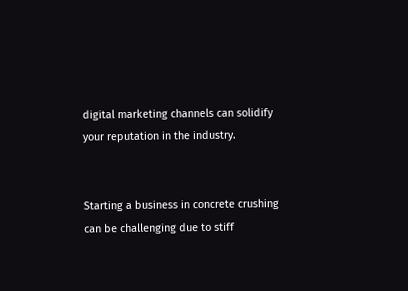digital marketing channels can solidify your reputation in the industry.


Starting a business in concrete crushing can be challenging due to stiff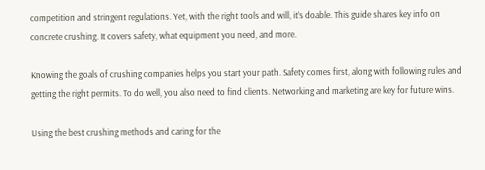competition and stringent regulations. Yet, with the right tools and will, it’s doable. This guide shares key info on concrete crushing. It covers safety, what equipment you need, and more.

Knowing the goals of crushing companies helps you start your path. Safety comes first, along with following rules and getting the right permits. To do well, you also need to find clients. Networking and marketing are key for future wins.

Using the best crushing methods and caring for the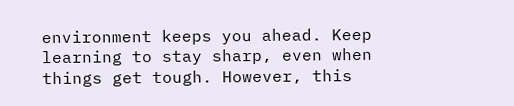environment keeps you ahead. Keep learning to stay sharp, even when things get tough. However, this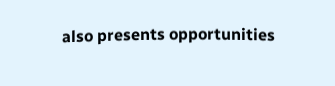also presents opportunities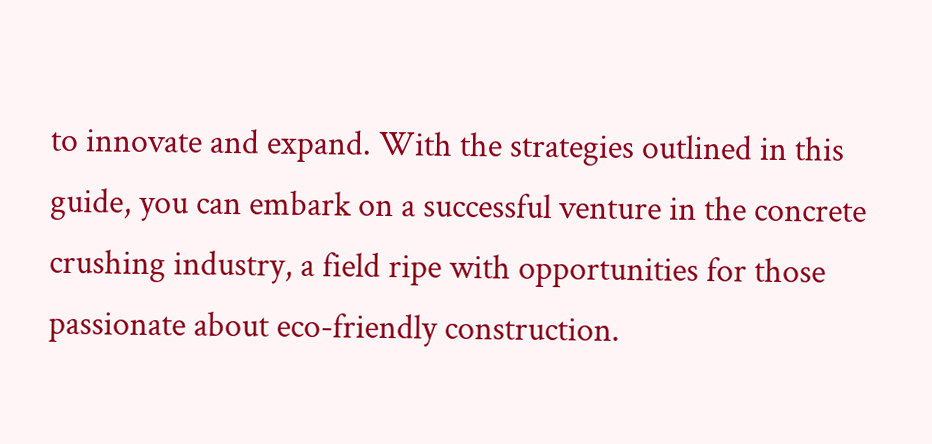to innovate and expand. With the strategies outlined in this guide, you can embark on a successful venture in the concrete crushing industry, a field ripe with opportunities for those passionate about eco-friendly construction.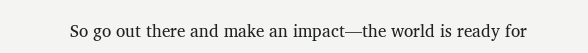So go out there and make an impact—the world is ready for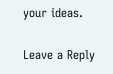your ideas.

Leave a Reply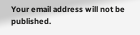Your email address will not be published.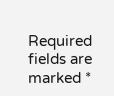Required fields are marked *